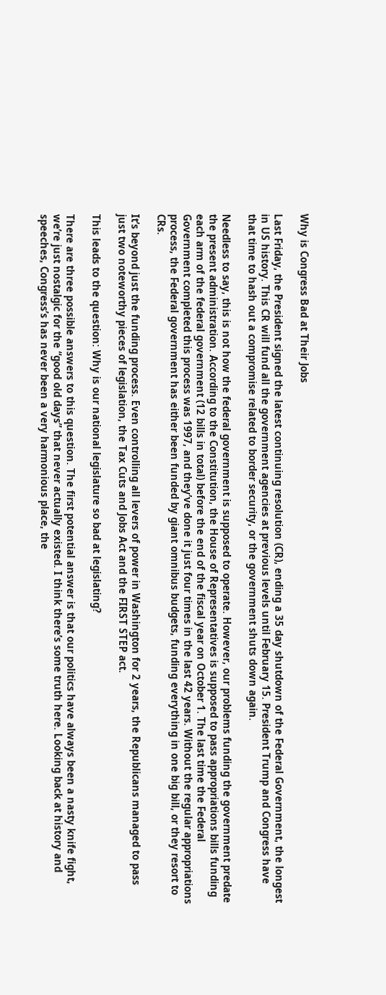Why is Congress Bad at Their Jobs

Last Friday, the President signed the latest continuing resolution (CR), ending a 35 day shutdown of the Federal Government, the longest in US history. This CR will fund all the government agencies at previous levels until February 15. President Trump and Congress have that time to hash out a compromise related to border security, or the government shuts down again.

Needless to say, this is not how the federal government is supposed to operate. However, our problems funding the government predate the present administration. According to the Constitution, the House of Representatives is supposed to pass appropriations bills funding each arm of the federal government (12 bills in total) before the end of the fiscal year on October 1. The last time the Federal Government completed this process was 1997, and they’ve done it just four times in the last 42 years. Without the regular appropriations process, the Federal government has either been funded by giant omnibus budgets, funding everything in one big bill, or they resort to CRs.

It’s beyond just the funding process. Even controlling all levers of power in Washington for 2 years, the Republicans managed to pass just two noteworthy pieces of legislation, the Tax Cuts and Jobs Act and the FIRST STEP act.

This leads to the question: Why is our national legislature so bad at legislating?

There are three possible answers to this question. The first potential answer is that our politics have always been a nasty knife fight, we’re just nostalgic for the “good old days” that never actually existed. I think there’s some truth here. Looking back at history and speeches, Congress’s has never been a very harmonious place, the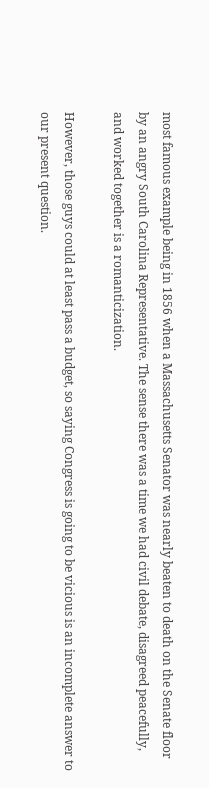most famous example being in 1856 when a Massachusetts Senator was nearly beaten to death on the Senate floor by an angry South Carolina Representative. The sense there was a time we had civil debate, disagreed peacefully, and worked together is a romanticization.

However, those guys could at least pass a budget, so saying Congress is going to be vicious is an incomplete answer to our present question.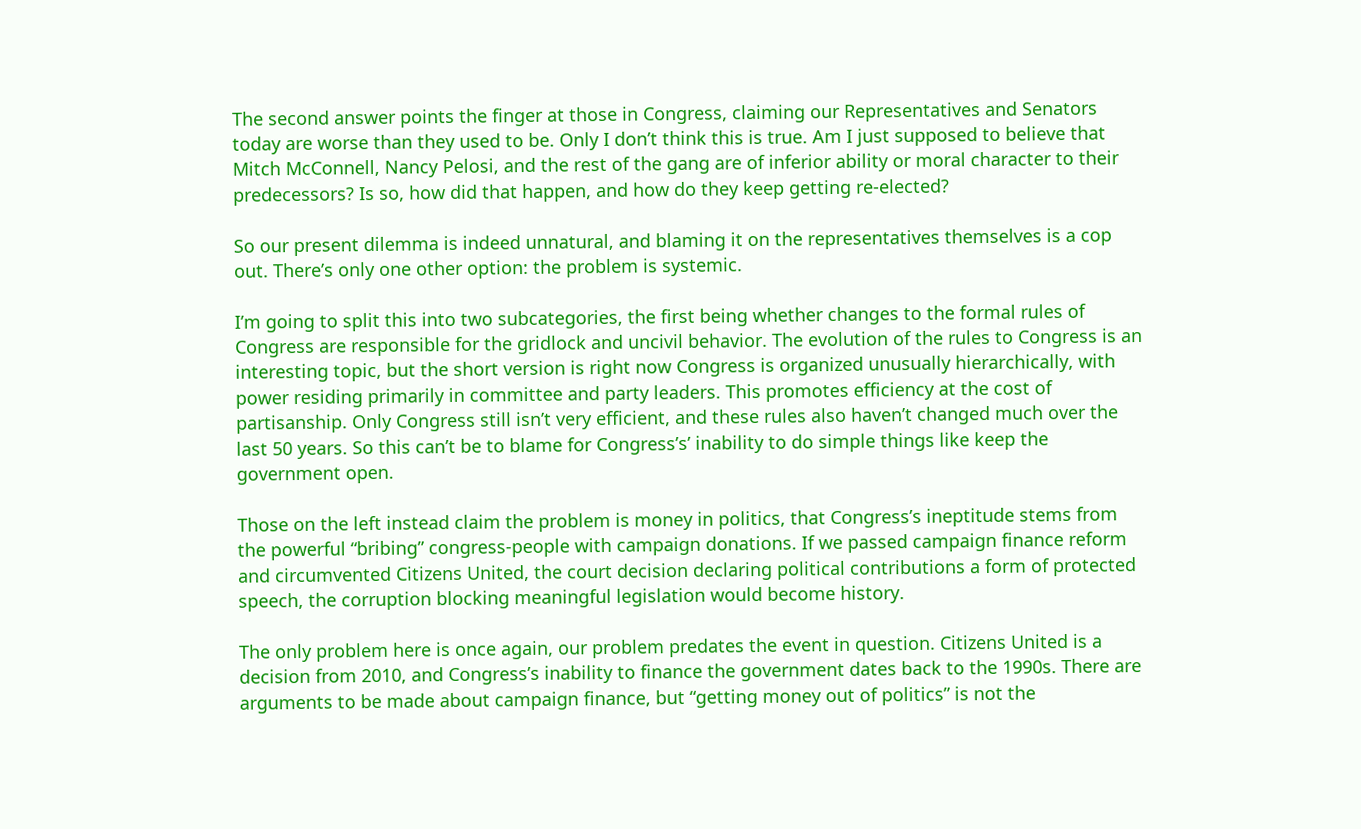The second answer points the finger at those in Congress, claiming our Representatives and Senators today are worse than they used to be. Only I don’t think this is true. Am I just supposed to believe that Mitch McConnell, Nancy Pelosi, and the rest of the gang are of inferior ability or moral character to their predecessors? Is so, how did that happen, and how do they keep getting re-elected?

So our present dilemma is indeed unnatural, and blaming it on the representatives themselves is a cop out. There’s only one other option: the problem is systemic.

I’m going to split this into two subcategories, the first being whether changes to the formal rules of Congress are responsible for the gridlock and uncivil behavior. The evolution of the rules to Congress is an interesting topic, but the short version is right now Congress is organized unusually hierarchically, with power residing primarily in committee and party leaders. This promotes efficiency at the cost of partisanship. Only Congress still isn’t very efficient, and these rules also haven’t changed much over the last 50 years. So this can’t be to blame for Congress’s’ inability to do simple things like keep the government open.

Those on the left instead claim the problem is money in politics, that Congress’s ineptitude stems from the powerful “bribing” congress-people with campaign donations. If we passed campaign finance reform and circumvented Citizens United, the court decision declaring political contributions a form of protected speech, the corruption blocking meaningful legislation would become history.

The only problem here is once again, our problem predates the event in question. Citizens United is a decision from 2010, and Congress’s inability to finance the government dates back to the 1990s. There are arguments to be made about campaign finance, but “getting money out of politics” is not the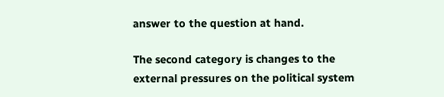answer to the question at hand.

The second category is changes to the external pressures on the political system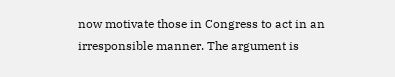now motivate those in Congress to act in an irresponsible manner. The argument is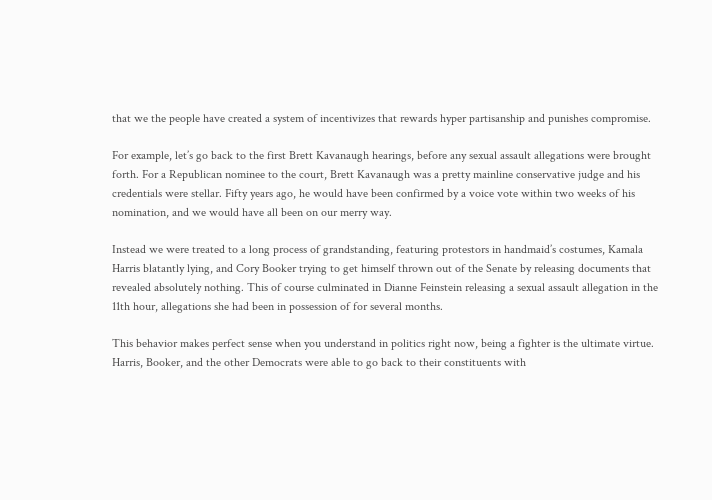that we the people have created a system of incentivizes that rewards hyper partisanship and punishes compromise.

For example, let’s go back to the first Brett Kavanaugh hearings, before any sexual assault allegations were brought forth. For a Republican nominee to the court, Brett Kavanaugh was a pretty mainline conservative judge and his credentials were stellar. Fifty years ago, he would have been confirmed by a voice vote within two weeks of his nomination, and we would have all been on our merry way.

Instead we were treated to a long process of grandstanding, featuring protestors in handmaid’s costumes, Kamala Harris blatantly lying, and Cory Booker trying to get himself thrown out of the Senate by releasing documents that revealed absolutely nothing. This of course culminated in Dianne Feinstein releasing a sexual assault allegation in the 11th hour, allegations she had been in possession of for several months.

This behavior makes perfect sense when you understand in politics right now, being a fighter is the ultimate virtue. Harris, Booker, and the other Democrats were able to go back to their constituents with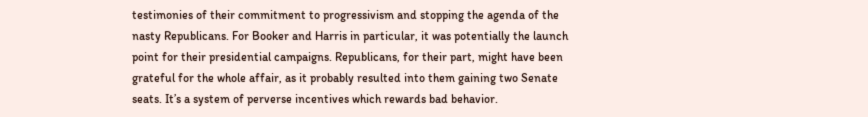testimonies of their commitment to progressivism and stopping the agenda of the nasty Republicans. For Booker and Harris in particular, it was potentially the launch point for their presidential campaigns. Republicans, for their part, might have been grateful for the whole affair, as it probably resulted into them gaining two Senate seats. It’s a system of perverse incentives which rewards bad behavior.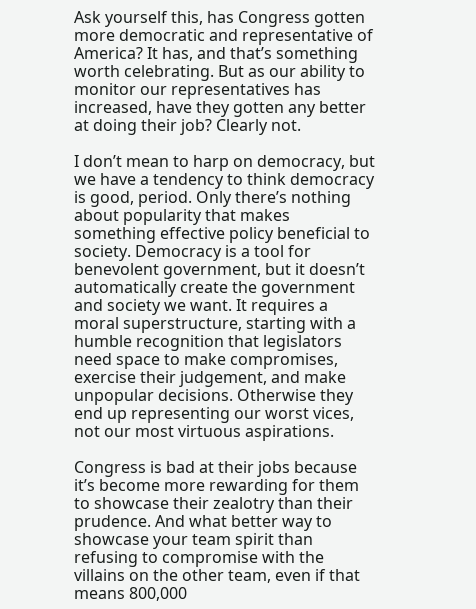Ask yourself this, has Congress gotten more democratic and representative of America? It has, and that’s something worth celebrating. But as our ability to monitor our representatives has increased, have they gotten any better at doing their job? Clearly not.

I don’t mean to harp on democracy, but we have a tendency to think democracy is good, period. Only there’s nothing about popularity that makes something effective policy beneficial to society. Democracy is a tool for benevolent government, but it doesn’t automatically create the government and society we want. It requires a moral superstructure, starting with a humble recognition that legislators need space to make compromises, exercise their judgement, and make unpopular decisions. Otherwise they end up representing our worst vices, not our most virtuous aspirations.

Congress is bad at their jobs because it’s become more rewarding for them to showcase their zealotry than their prudence. And what better way to showcase your team spirit than refusing to compromise with the villains on the other team, even if that means 800,000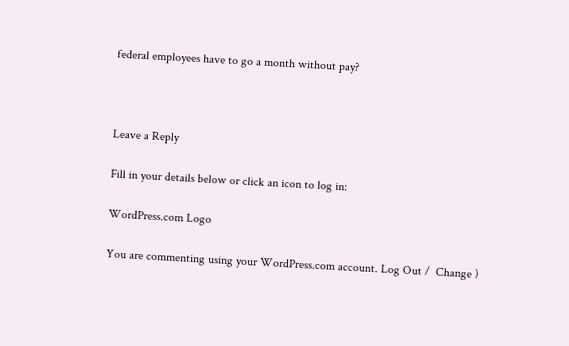federal employees have to go a month without pay?



Leave a Reply

Fill in your details below or click an icon to log in:

WordPress.com Logo

You are commenting using your WordPress.com account. Log Out /  Change )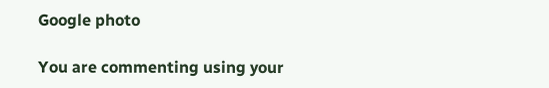Google photo

You are commenting using your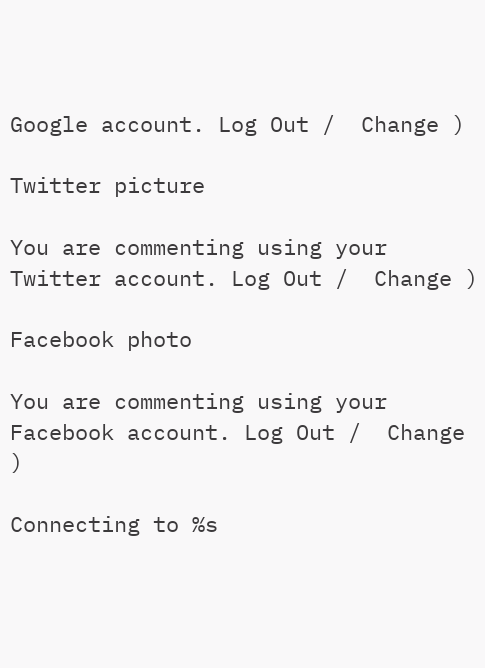Google account. Log Out /  Change )

Twitter picture

You are commenting using your Twitter account. Log Out /  Change )

Facebook photo

You are commenting using your Facebook account. Log Out /  Change )

Connecting to %s